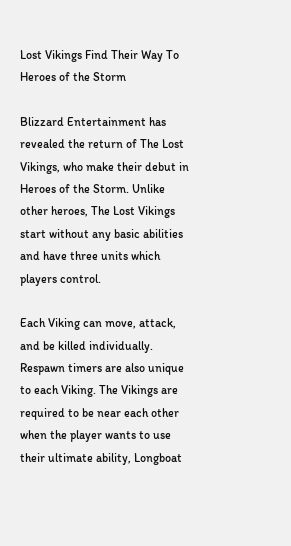Lost Vikings Find Their Way To Heroes of the Storm

Blizzard Entertainment has revealed the return of The Lost Vikings, who make their debut in Heroes of the Storm. Unlike other heroes, The Lost Vikings start without any basic abilities and have three units which players control.

Each Viking can move, attack, and be killed individually. Respawn timers are also unique to each Viking. The Vikings are required to be near each other when the player wants to use their ultimate ability, Longboat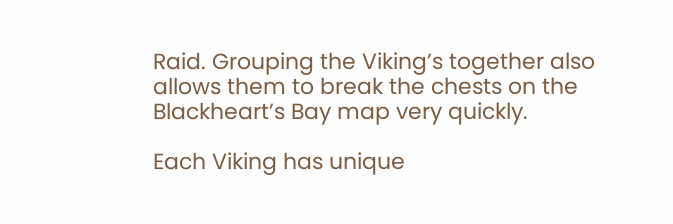Raid. Grouping the Viking’s together also allows them to break the chests on the Blackheart’s Bay map very quickly.

Each Viking has unique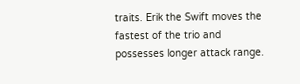traits. Erik the Swift moves the fastest of the trio and possesses longer attack range.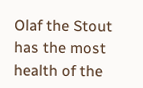Olaf the Stout has the most health of the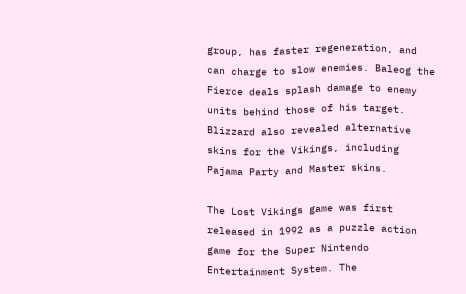group, has faster regeneration, and can charge to slow enemies. Baleog the Fierce deals splash damage to enemy units behind those of his target. Blizzard also revealed alternative skins for the Vikings, including Pajama Party and Master skins.

The Lost Vikings game was first released in 1992 as a puzzle action game for the Super Nintendo Entertainment System. The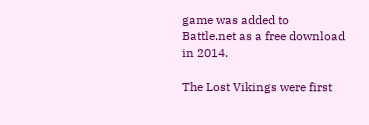game was added to Battle.net as a free download in 2014.

The Lost Vikings were first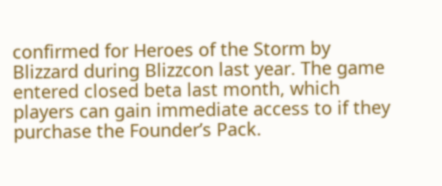confirmed for Heroes of the Storm by Blizzard during Blizzcon last year. The game entered closed beta last month, which players can gain immediate access to if they purchase the Founder’s Pack.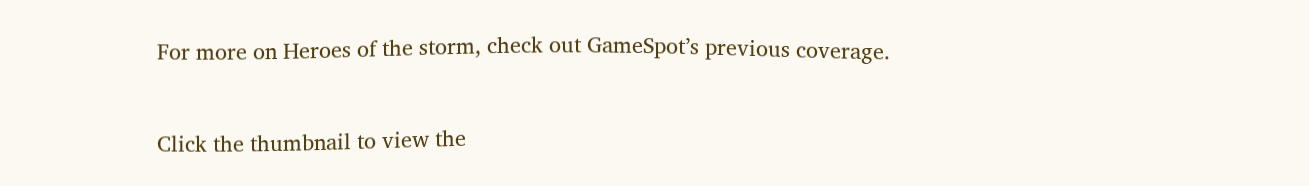For more on Heroes of the storm, check out GameSpot’s previous coverage.


Click the thumbnail to view the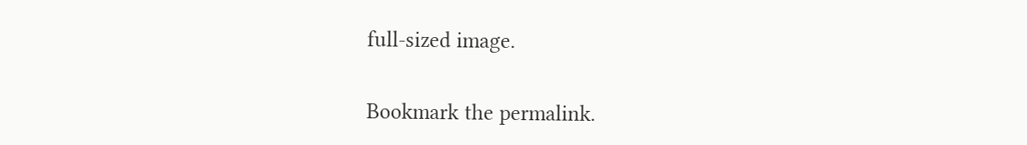full-sized image.


Bookmark the permalink.